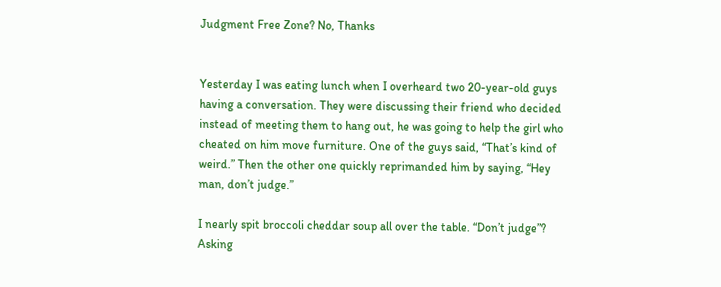Judgment Free Zone? No, Thanks


Yesterday I was eating lunch when I overheard two 20-year-old guys having a conversation. They were discussing their friend who decided instead of meeting them to hang out, he was going to help the girl who cheated on him move furniture. One of the guys said, “That’s kind of weird.” Then the other one quickly reprimanded him by saying, “Hey man, don’t judge.”

I nearly spit broccoli cheddar soup all over the table. “Don’t judge”? Asking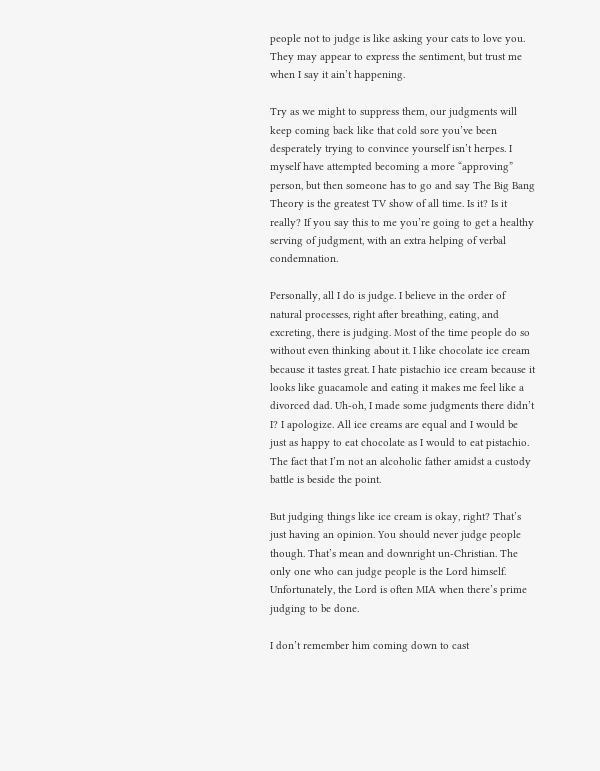people not to judge is like asking your cats to love you. They may appear to express the sentiment, but trust me when I say it ain’t happening.

Try as we might to suppress them, our judgments will keep coming back like that cold sore you’ve been desperately trying to convince yourself isn’t herpes. I myself have attempted becoming a more “approving” person, but then someone has to go and say The Big Bang Theory is the greatest TV show of all time. Is it? Is it really? If you say this to me you’re going to get a healthy serving of judgment, with an extra helping of verbal condemnation.

Personally, all I do is judge. I believe in the order of natural processes, right after breathing, eating, and excreting, there is judging. Most of the time people do so without even thinking about it. I like chocolate ice cream because it tastes great. I hate pistachio ice cream because it looks like guacamole and eating it makes me feel like a divorced dad. Uh-oh, I made some judgments there didn’t I? I apologize. All ice creams are equal and I would be just as happy to eat chocolate as I would to eat pistachio. The fact that I’m not an alcoholic father amidst a custody battle is beside the point.

But judging things like ice cream is okay, right? That’s just having an opinion. You should never judge people though. That’s mean and downright un-Christian. The only one who can judge people is the Lord himself. Unfortunately, the Lord is often MIA when there’s prime judging to be done.

I don’t remember him coming down to cast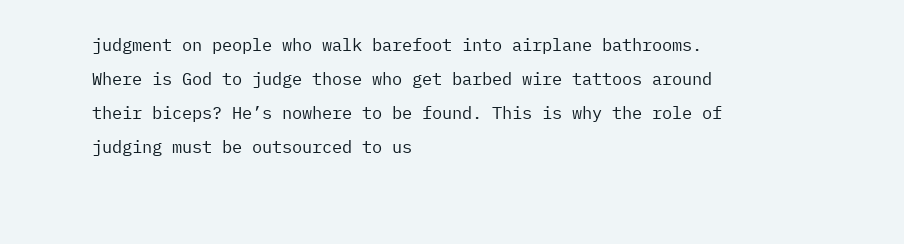judgment on people who walk barefoot into airplane bathrooms. Where is God to judge those who get barbed wire tattoos around their biceps? He’s nowhere to be found. This is why the role of judging must be outsourced to us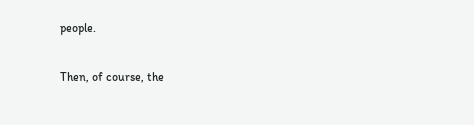people.

Then, of course, the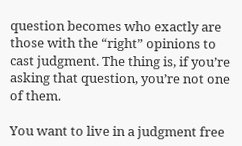question becomes who exactly are those with the “right” opinions to cast judgment. The thing is, if you’re asking that question, you’re not one of them.

You want to live in a judgment free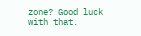zone? Good luck with that.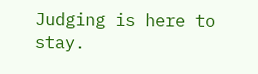Judging is here to stay.